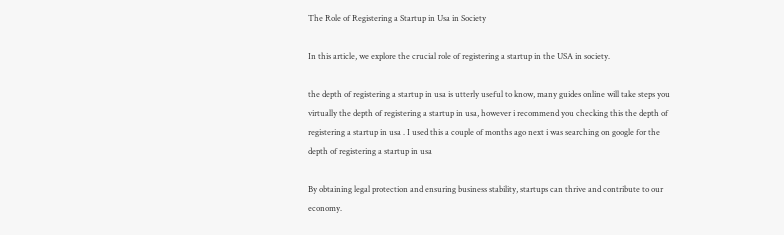The Role of Registering a Startup in Usa in Society

In this article, we explore the crucial role of registering a startup in the USA in society.

the depth of registering a startup in usa is utterly useful to know, many guides online will take steps you virtually the depth of registering a startup in usa, however i recommend you checking this the depth of registering a startup in usa . I used this a couple of months ago next i was searching on google for the depth of registering a startup in usa

By obtaining legal protection and ensuring business stability, startups can thrive and contribute to our economy.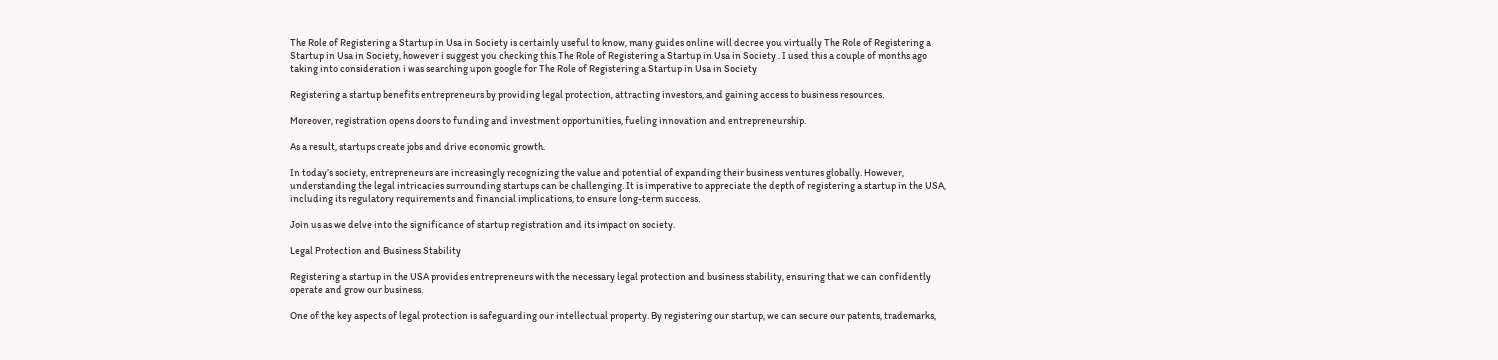The Role of Registering a Startup in Usa in Society is certainly useful to know, many guides online will decree you virtually The Role of Registering a Startup in Usa in Society, however i suggest you checking this The Role of Registering a Startup in Usa in Society . I used this a couple of months ago taking into consideration i was searching upon google for The Role of Registering a Startup in Usa in Society

Registering a startup benefits entrepreneurs by providing legal protection, attracting investors, and gaining access to business resources.

Moreover, registration opens doors to funding and investment opportunities, fueling innovation and entrepreneurship.

As a result, startups create jobs and drive economic growth.

In today’s society, entrepreneurs are increasingly recognizing the value and potential of expanding their business ventures globally. However, understanding the legal intricacies surrounding startups can be challenging. It is imperative to appreciate the depth of registering a startup in the USA, including its regulatory requirements and financial implications, to ensure long-term success.

Join us as we delve into the significance of startup registration and its impact on society.

Legal Protection and Business Stability

Registering a startup in the USA provides entrepreneurs with the necessary legal protection and business stability, ensuring that we can confidently operate and grow our business.

One of the key aspects of legal protection is safeguarding our intellectual property. By registering our startup, we can secure our patents, trademarks,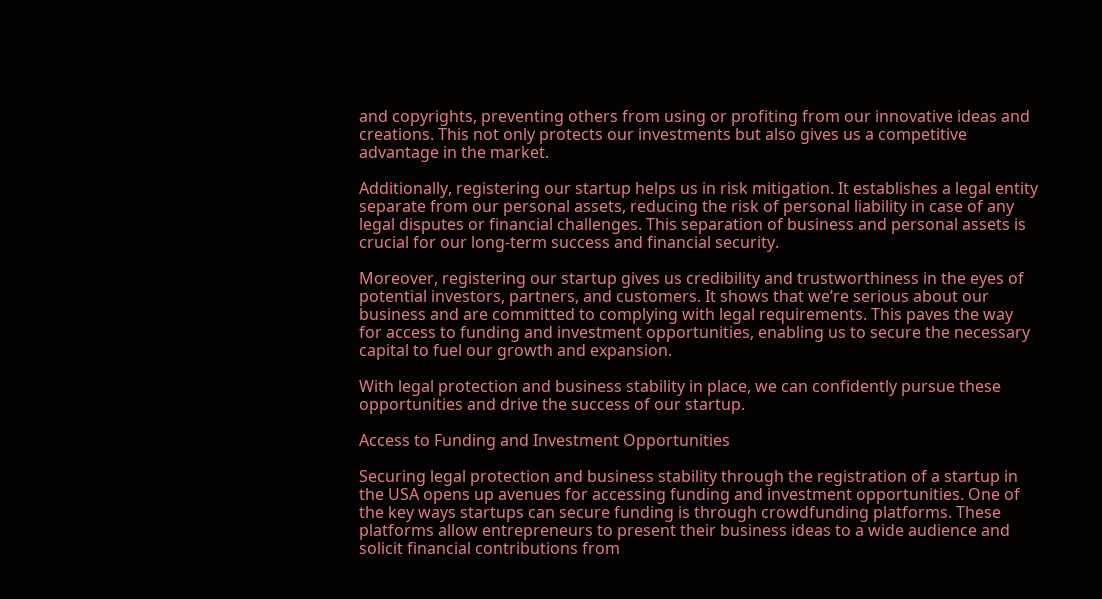and copyrights, preventing others from using or profiting from our innovative ideas and creations. This not only protects our investments but also gives us a competitive advantage in the market.

Additionally, registering our startup helps us in risk mitigation. It establishes a legal entity separate from our personal assets, reducing the risk of personal liability in case of any legal disputes or financial challenges. This separation of business and personal assets is crucial for our long-term success and financial security.

Moreover, registering our startup gives us credibility and trustworthiness in the eyes of potential investors, partners, and customers. It shows that we’re serious about our business and are committed to complying with legal requirements. This paves the way for access to funding and investment opportunities, enabling us to secure the necessary capital to fuel our growth and expansion.

With legal protection and business stability in place, we can confidently pursue these opportunities and drive the success of our startup.

Access to Funding and Investment Opportunities

Securing legal protection and business stability through the registration of a startup in the USA opens up avenues for accessing funding and investment opportunities. One of the key ways startups can secure funding is through crowdfunding platforms. These platforms allow entrepreneurs to present their business ideas to a wide audience and solicit financial contributions from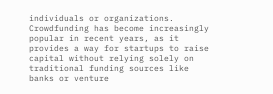individuals or organizations. Crowdfunding has become increasingly popular in recent years, as it provides a way for startups to raise capital without relying solely on traditional funding sources like banks or venture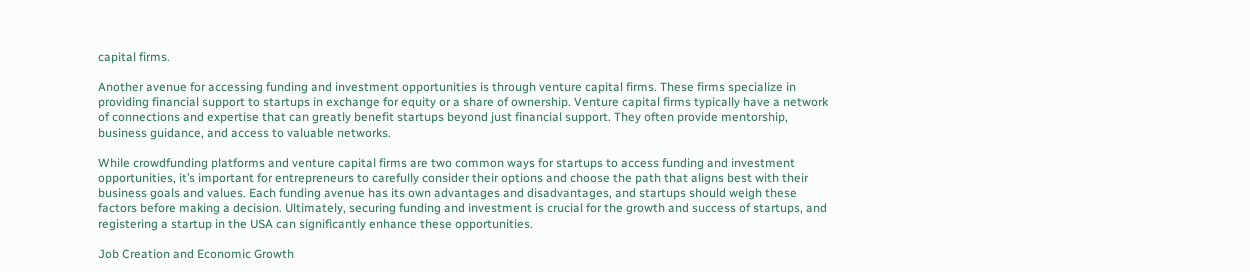capital firms.

Another avenue for accessing funding and investment opportunities is through venture capital firms. These firms specialize in providing financial support to startups in exchange for equity or a share of ownership. Venture capital firms typically have a network of connections and expertise that can greatly benefit startups beyond just financial support. They often provide mentorship, business guidance, and access to valuable networks.

While crowdfunding platforms and venture capital firms are two common ways for startups to access funding and investment opportunities, it’s important for entrepreneurs to carefully consider their options and choose the path that aligns best with their business goals and values. Each funding avenue has its own advantages and disadvantages, and startups should weigh these factors before making a decision. Ultimately, securing funding and investment is crucial for the growth and success of startups, and registering a startup in the USA can significantly enhance these opportunities.

Job Creation and Economic Growth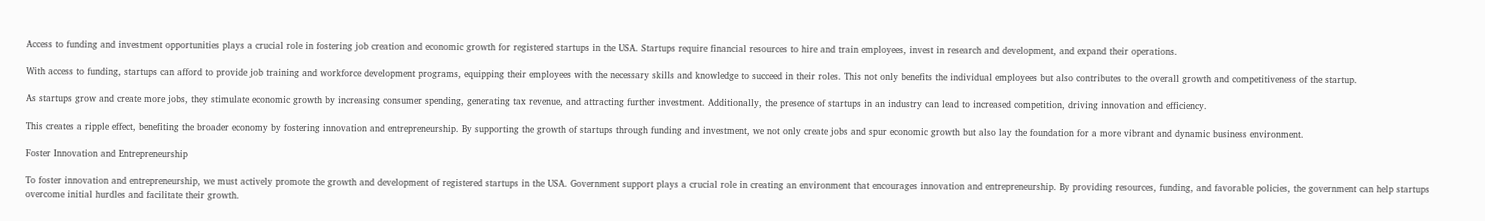Access to funding and investment opportunities plays a crucial role in fostering job creation and economic growth for registered startups in the USA. Startups require financial resources to hire and train employees, invest in research and development, and expand their operations.

With access to funding, startups can afford to provide job training and workforce development programs, equipping their employees with the necessary skills and knowledge to succeed in their roles. This not only benefits the individual employees but also contributes to the overall growth and competitiveness of the startup.

As startups grow and create more jobs, they stimulate economic growth by increasing consumer spending, generating tax revenue, and attracting further investment. Additionally, the presence of startups in an industry can lead to increased competition, driving innovation and efficiency.

This creates a ripple effect, benefiting the broader economy by fostering innovation and entrepreneurship. By supporting the growth of startups through funding and investment, we not only create jobs and spur economic growth but also lay the foundation for a more vibrant and dynamic business environment.

Foster Innovation and Entrepreneurship

To foster innovation and entrepreneurship, we must actively promote the growth and development of registered startups in the USA. Government support plays a crucial role in creating an environment that encourages innovation and entrepreneurship. By providing resources, funding, and favorable policies, the government can help startups overcome initial hurdles and facilitate their growth.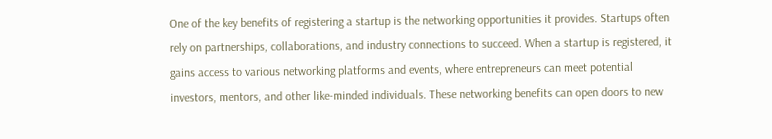One of the key benefits of registering a startup is the networking opportunities it provides. Startups often rely on partnerships, collaborations, and industry connections to succeed. When a startup is registered, it gains access to various networking platforms and events, where entrepreneurs can meet potential investors, mentors, and other like-minded individuals. These networking benefits can open doors to new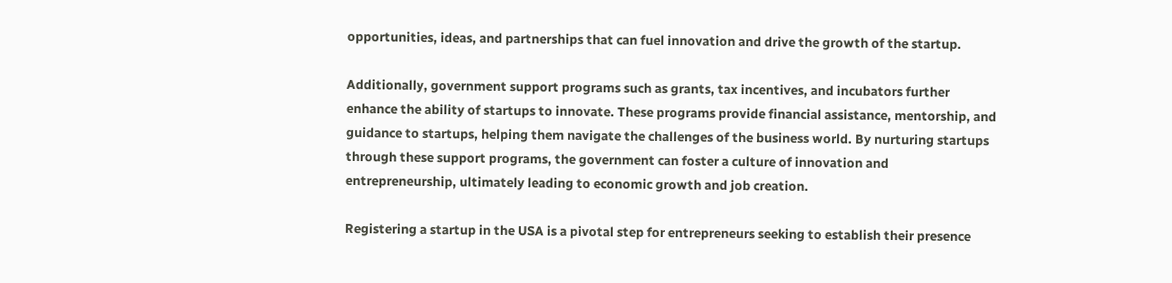opportunities, ideas, and partnerships that can fuel innovation and drive the growth of the startup.

Additionally, government support programs such as grants, tax incentives, and incubators further enhance the ability of startups to innovate. These programs provide financial assistance, mentorship, and guidance to startups, helping them navigate the challenges of the business world. By nurturing startups through these support programs, the government can foster a culture of innovation and entrepreneurship, ultimately leading to economic growth and job creation.

Registering a startup in the USA is a pivotal step for entrepreneurs seeking to establish their presence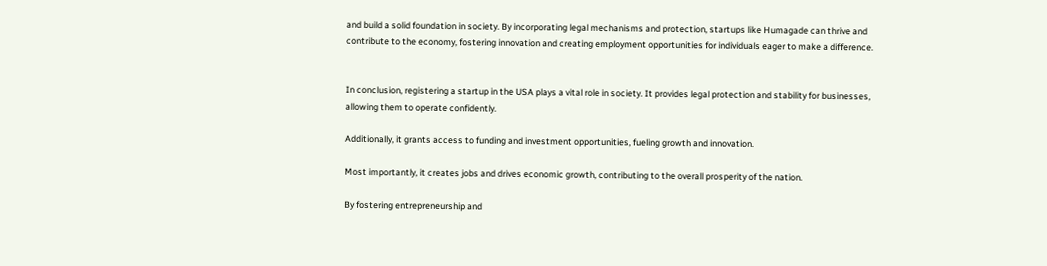and build a solid foundation in society. By incorporating legal mechanisms and protection, startups like Humagade can thrive and contribute to the economy, fostering innovation and creating employment opportunities for individuals eager to make a difference.


In conclusion, registering a startup in the USA plays a vital role in society. It provides legal protection and stability for businesses, allowing them to operate confidently.

Additionally, it grants access to funding and investment opportunities, fueling growth and innovation.

Most importantly, it creates jobs and drives economic growth, contributing to the overall prosperity of the nation.

By fostering entrepreneurship and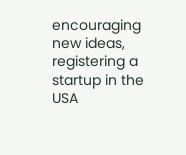encouraging new ideas, registering a startup in the USA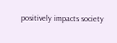positively impacts society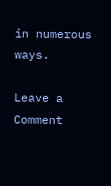in numerous ways.

Leave a Comment